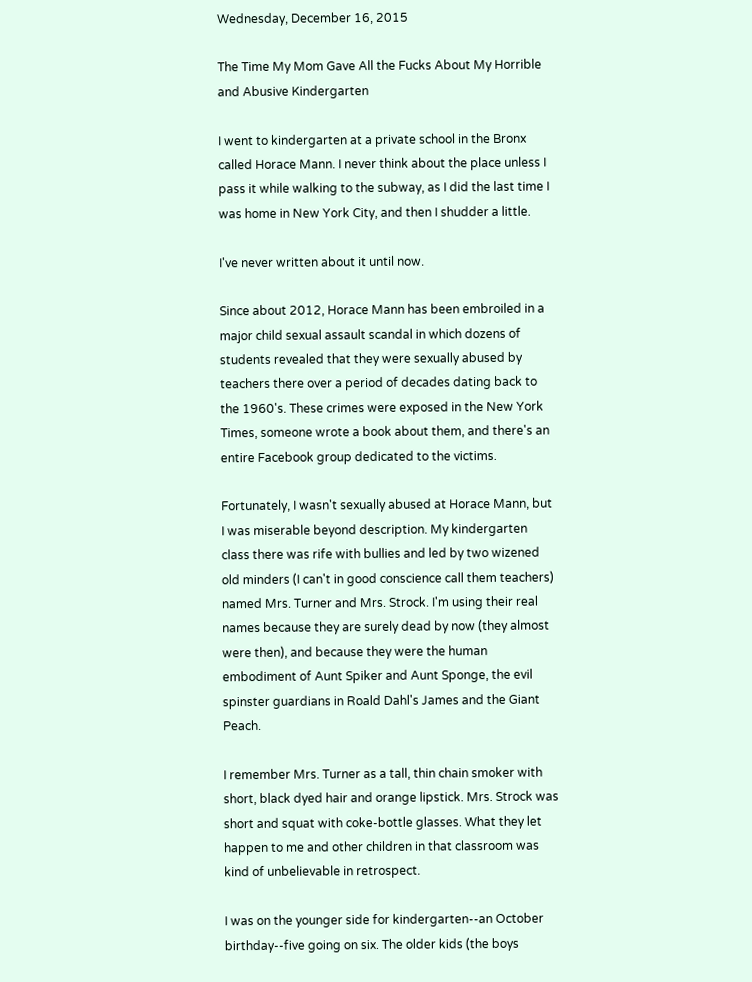Wednesday, December 16, 2015

The Time My Mom Gave All the Fucks About My Horrible and Abusive Kindergarten

I went to kindergarten at a private school in the Bronx called Horace Mann. I never think about the place unless I pass it while walking to the subway, as I did the last time I was home in New York City, and then I shudder a little.

I've never written about it until now.

Since about 2012, Horace Mann has been embroiled in a major child sexual assault scandal in which dozens of students revealed that they were sexually abused by teachers there over a period of decades dating back to the 1960's. These crimes were exposed in the New York Times, someone wrote a book about them, and there's an entire Facebook group dedicated to the victims.

Fortunately, I wasn't sexually abused at Horace Mann, but I was miserable beyond description. My kindergarten class there was rife with bullies and led by two wizened old minders (I can't in good conscience call them teachers) named Mrs. Turner and Mrs. Strock. I'm using their real names because they are surely dead by now (they almost were then), and because they were the human embodiment of Aunt Spiker and Aunt Sponge, the evil spinster guardians in Roald Dahl's James and the Giant Peach.

I remember Mrs. Turner as a tall, thin chain smoker with short, black dyed hair and orange lipstick. Mrs. Strock was short and squat with coke-bottle glasses. What they let happen to me and other children in that classroom was kind of unbelievable in retrospect.

I was on the younger side for kindergarten--an October birthday--five going on six. The older kids (the boys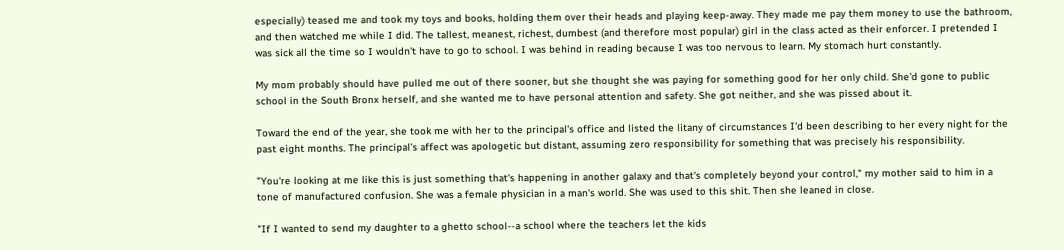especially) teased me and took my toys and books, holding them over their heads and playing keep-away. They made me pay them money to use the bathroom, and then watched me while I did. The tallest, meanest, richest, dumbest (and therefore most popular) girl in the class acted as their enforcer. I pretended I was sick all the time so I wouldn't have to go to school. I was behind in reading because I was too nervous to learn. My stomach hurt constantly.

My mom probably should have pulled me out of there sooner, but she thought she was paying for something good for her only child. She'd gone to public school in the South Bronx herself, and she wanted me to have personal attention and safety. She got neither, and she was pissed about it.

Toward the end of the year, she took me with her to the principal's office and listed the litany of circumstances I'd been describing to her every night for the past eight months. The principal's affect was apologetic but distant, assuming zero responsibility for something that was precisely his responsibility.

"You're looking at me like this is just something that's happening in another galaxy and that's completely beyond your control," my mother said to him in a tone of manufactured confusion. She was a female physician in a man's world. She was used to this shit. Then she leaned in close.

"If I wanted to send my daughter to a ghetto school--a school where the teachers let the kids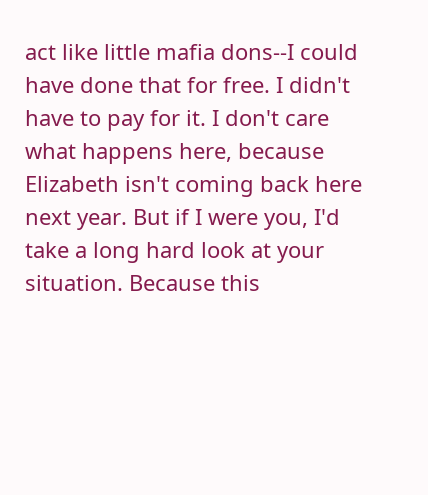act like little mafia dons--I could have done that for free. I didn't have to pay for it. I don't care what happens here, because Elizabeth isn't coming back here next year. But if I were you, I'd take a long hard look at your situation. Because this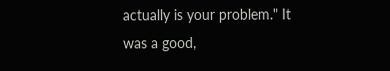actually is your problem." It was a good,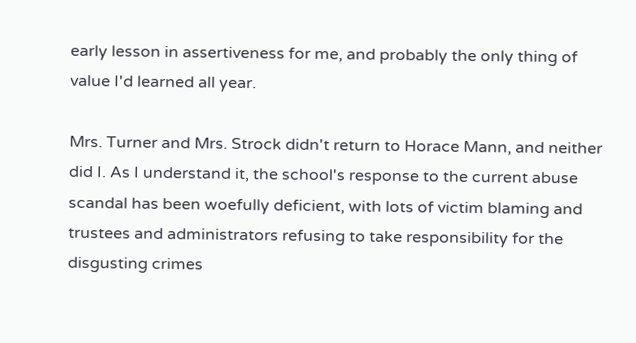early lesson in assertiveness for me, and probably the only thing of value I'd learned all year.

Mrs. Turner and Mrs. Strock didn't return to Horace Mann, and neither did I. As I understand it, the school's response to the current abuse scandal has been woefully deficient, with lots of victim blaming and trustees and administrators refusing to take responsibility for the disgusting crimes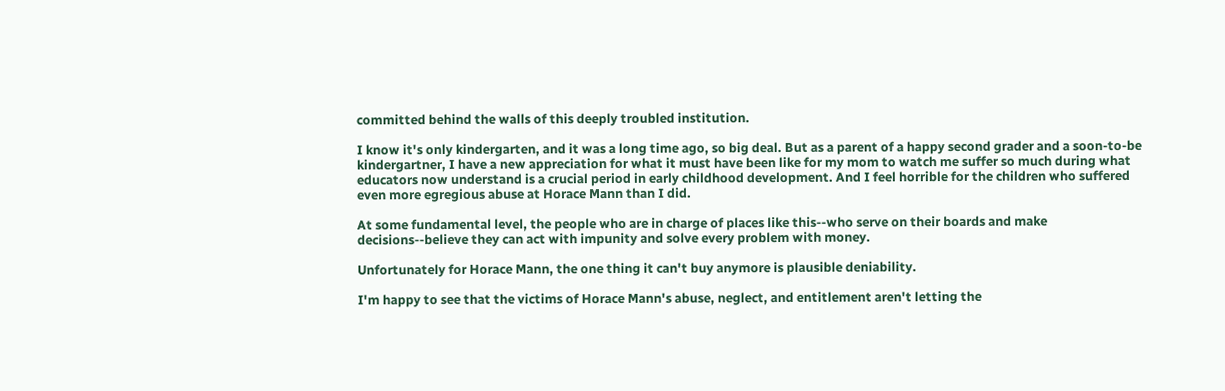committed behind the walls of this deeply troubled institution.

I know it's only kindergarten, and it was a long time ago, so big deal. But as a parent of a happy second grader and a soon-to-be kindergartner, I have a new appreciation for what it must have been like for my mom to watch me suffer so much during what educators now understand is a crucial period in early childhood development. And I feel horrible for the children who suffered even more egregious abuse at Horace Mann than I did.

At some fundamental level, the people who are in charge of places like this--who serve on their boards and make decisions--believe they can act with impunity and solve every problem with money.

Unfortunately for Horace Mann, the one thing it can't buy anymore is plausible deniability.

I'm happy to see that the victims of Horace Mann's abuse, neglect, and entitlement aren't letting the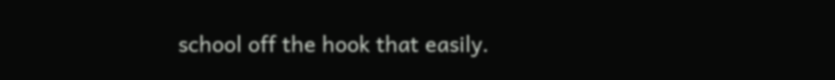school off the hook that easily.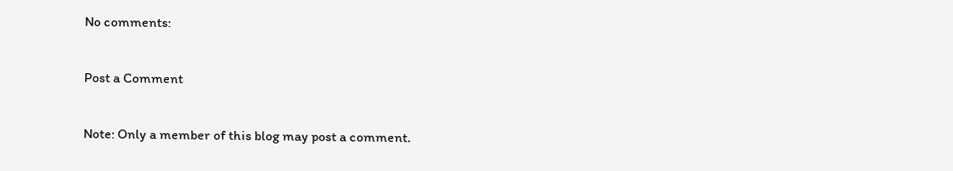No comments:

Post a Comment

Note: Only a member of this blog may post a comment.